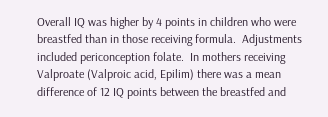Overall IQ was higher by 4 points in children who were breastfed than in those receiving formula.  Adjustments included periconception folate.  In mothers receiving Valproate (Valproic acid, Epilim) there was a mean difference of 12 IQ points between the breastfed and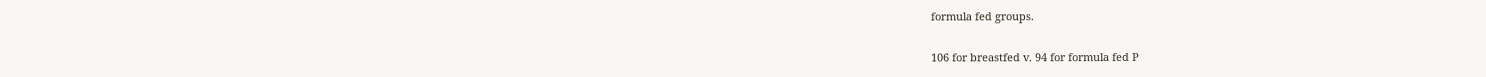formula fed groups.

106 for breastfed v. 94 for formula fed P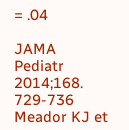= .04

JAMA  Pediatr 2014;168. 729-736  Meador KJ et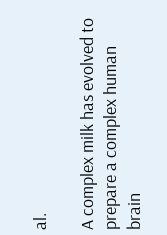al.

A complex milk has evolved to prepare a complex human brain